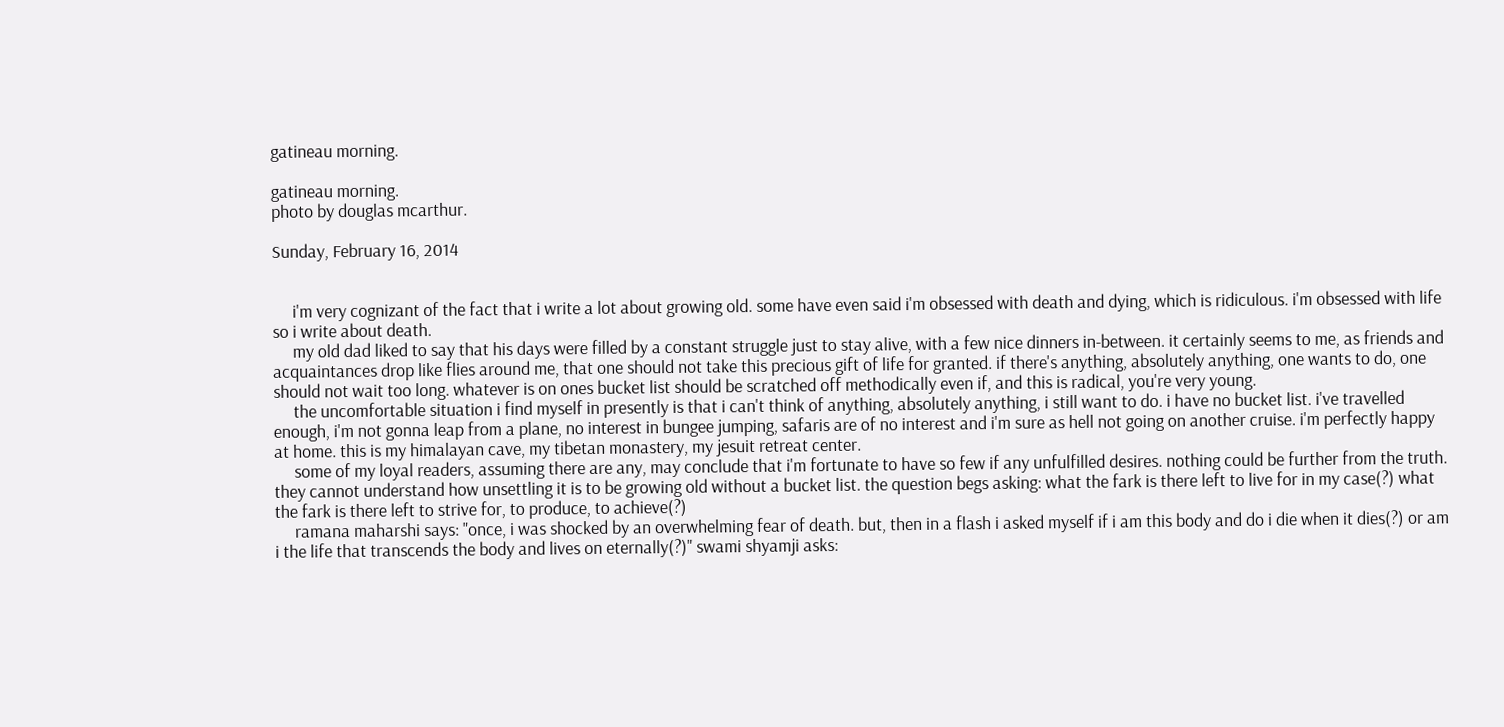gatineau morning.

gatineau morning.
photo by douglas mcarthur.

Sunday, February 16, 2014


     i'm very cognizant of the fact that i write a lot about growing old. some have even said i'm obsessed with death and dying, which is ridiculous. i'm obsessed with life so i write about death.
     my old dad liked to say that his days were filled by a constant struggle just to stay alive, with a few nice dinners in-between. it certainly seems to me, as friends and acquaintances drop like flies around me, that one should not take this precious gift of life for granted. if there's anything, absolutely anything, one wants to do, one should not wait too long. whatever is on ones bucket list should be scratched off methodically even if, and this is radical, you're very young.
     the uncomfortable situation i find myself in presently is that i can't think of anything, absolutely anything, i still want to do. i have no bucket list. i've travelled enough, i'm not gonna leap from a plane, no interest in bungee jumping, safaris are of no interest and i'm sure as hell not going on another cruise. i'm perfectly happy at home. this is my himalayan cave, my tibetan monastery, my jesuit retreat center.
     some of my loyal readers, assuming there are any, may conclude that i'm fortunate to have so few if any unfulfilled desires. nothing could be further from the truth. they cannot understand how unsettling it is to be growing old without a bucket list. the question begs asking: what the fark is there left to live for in my case(?) what the fark is there left to strive for, to produce, to achieve(?)
     ramana maharshi says: "once, i was shocked by an overwhelming fear of death. but, then in a flash i asked myself if i am this body and do i die when it dies(?) or am i the life that transcends the body and lives on eternally(?)" swami shyamji asks: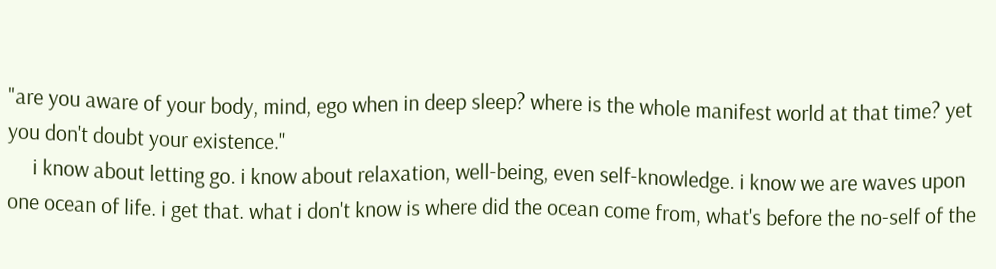"are you aware of your body, mind, ego when in deep sleep? where is the whole manifest world at that time? yet you don't doubt your existence."
     i know about letting go. i know about relaxation, well-being, even self-knowledge. i know we are waves upon one ocean of life. i get that. what i don't know is where did the ocean come from, what's before the no-self of the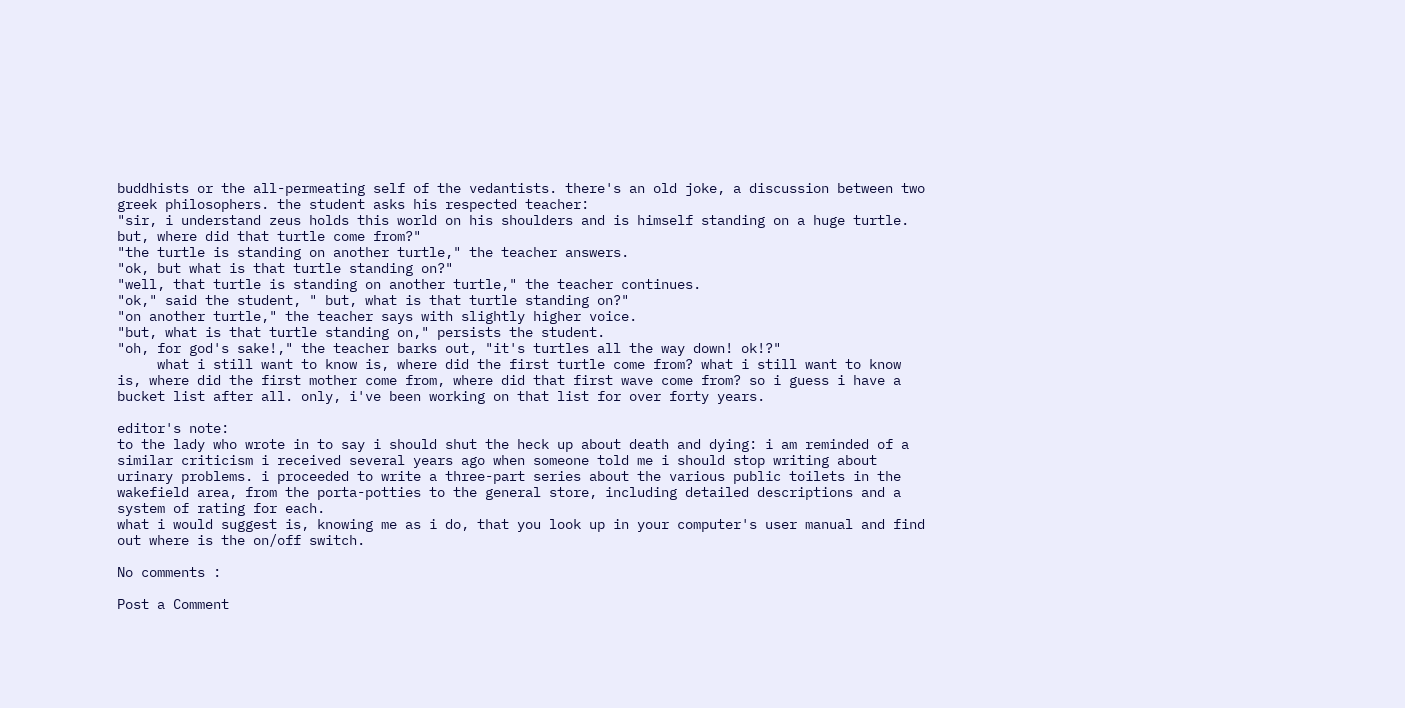buddhists or the all-permeating self of the vedantists. there's an old joke, a discussion between two greek philosophers. the student asks his respected teacher:
"sir, i understand zeus holds this world on his shoulders and is himself standing on a huge turtle. but, where did that turtle come from?"
"the turtle is standing on another turtle," the teacher answers.
"ok, but what is that turtle standing on?"
"well, that turtle is standing on another turtle," the teacher continues.
"ok," said the student, " but, what is that turtle standing on?"
"on another turtle," the teacher says with slightly higher voice.
"but, what is that turtle standing on," persists the student.
"oh, for god's sake!," the teacher barks out, "it's turtles all the way down! ok!?"
     what i still want to know is, where did the first turtle come from? what i still want to know is, where did the first mother come from, where did that first wave come from? so i guess i have a bucket list after all. only, i've been working on that list for over forty years.

editor's note:
to the lady who wrote in to say i should shut the heck up about death and dying: i am reminded of a similar criticism i received several years ago when someone told me i should stop writing about urinary problems. i proceeded to write a three-part series about the various public toilets in the wakefield area, from the porta-potties to the general store, including detailed descriptions and a system of rating for each.
what i would suggest is, knowing me as i do, that you look up in your computer's user manual and find out where is the on/off switch.

No comments :

Post a Comment